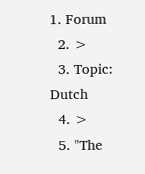1. Forum
  2. >
  3. Topic: Dutch
  4. >
  5. "The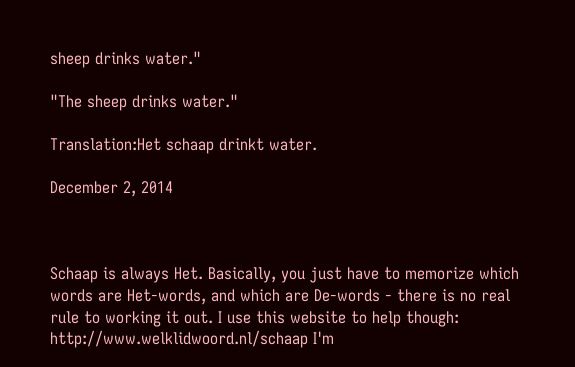sheep drinks water."

"The sheep drinks water."

Translation:Het schaap drinkt water.

December 2, 2014



Schaap is always Het. Basically, you just have to memorize which words are Het-words, and which are De-words - there is no real rule to working it out. I use this website to help though: http://www.welklidwoord.nl/schaap I'm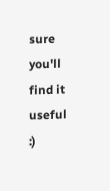sure you'll find it useful :)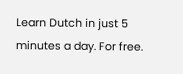Learn Dutch in just 5 minutes a day. For free.